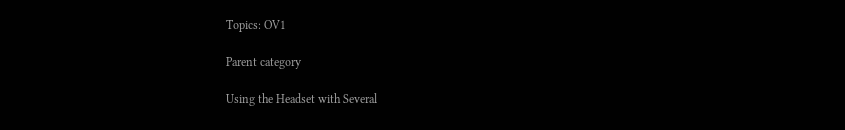Topics: OV1

Parent category

Using the Headset with Several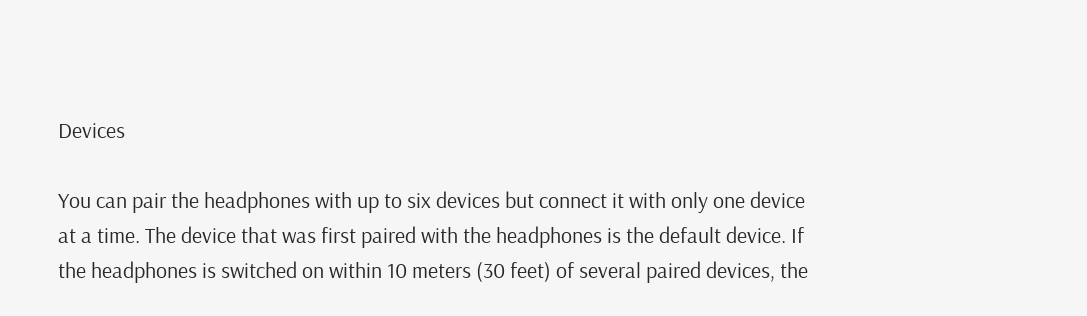Devices

You can pair the headphones with up to six devices but connect it with only one device at a time. The device that was first paired with the headphones is the default device. If the headphones is switched on within 10 meters (30 feet) of several paired devices, the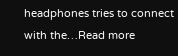headphones tries to connect with the…Read more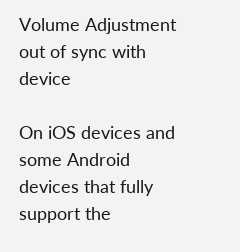Volume Adjustment out of sync with device

On iOS devices and some Android devices that fully support the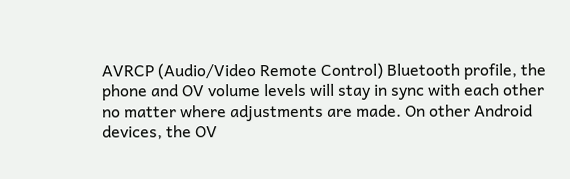AVRCP (Audio/Video Remote Control) Bluetooth profile, the phone and OV volume levels will stay in sync with each other no matter where adjustments are made. On other Android devices, the OV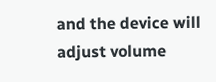and the device will adjust volume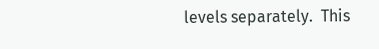levels separately.  This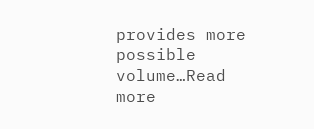provides more possible volume…Read more